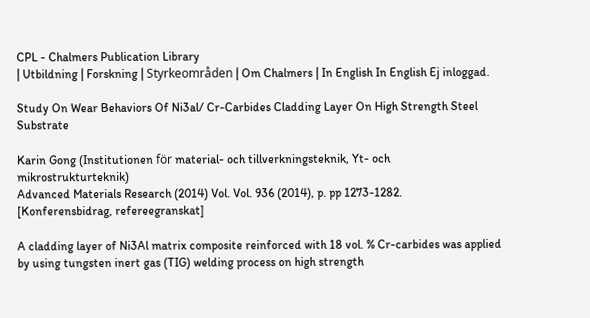CPL - Chalmers Publication Library
| Utbildning | Forskning | Styrkeområden | Om Chalmers | In English In English Ej inloggad.

Study On Wear Behaviors Of Ni3al/ Cr-Carbides Cladding Layer On High Strength Steel Substrate

Karin Gong (Institutionen för material- och tillverkningsteknik, Yt- och mikrostrukturteknik)
Advanced Materials Research (2014) Vol. Vol. 936 (2014), p. pp 1273-1282.
[Konferensbidrag, refereegranskat]

A cladding layer of Ni3Al matrix composite reinforced with 18 vol. % Cr-carbides was applied by using tungsten inert gas (TIG) welding process on high strength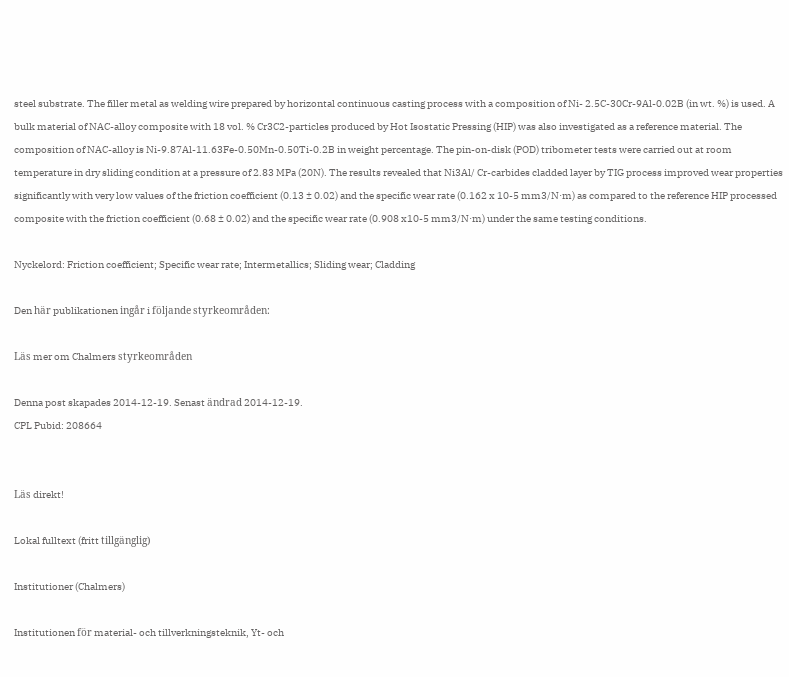steel substrate. The filler metal as welding wire prepared by horizontal continuous casting process with a composition of Ni- 2.5C-30Cr-9Al-0.02B (in wt. %) is used. A bulk material of NAC-alloy composite with 18 vol. % Cr3C2-particles produced by Hot Isostatic Pressing (HIP) was also investigated as a reference material. The composition of NAC-alloy is Ni-9.87Al-11.63Fe-0.50Mn-0.50Ti-0.2B in weight percentage. The pin-on-disk (POD) tribometer tests were carried out at room temperature in dry sliding condition at a pressure of 2.83 MPa (20N). The results revealed that Ni3Al/ Cr-carbides cladded layer by TIG process improved wear properties significantly with very low values of the friction coefficient (0.13 ± 0.02) and the specific wear rate (0.162 x 10-5 mm3/N·m) as compared to the reference HIP processed composite with the friction coefficient (0.68 ± 0.02) and the specific wear rate (0.908 x10-5 mm3/N·m) under the same testing conditions.

Nyckelord: Friction coefficient; Specific wear rate; Intermetallics; Sliding wear; Cladding

Den här publikationen ingår i följande styrkeområden:

Läs mer om Chalmers styrkeområden

Denna post skapades 2014-12-19. Senast ändrad 2014-12-19.
CPL Pubid: 208664


Läs direkt!

Lokal fulltext (fritt tillgänglig)

Institutioner (Chalmers)

Institutionen för material- och tillverkningsteknik, Yt- och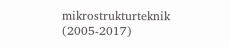mikrostrukturteknik (2005-2017)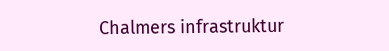Chalmers infrastruktur